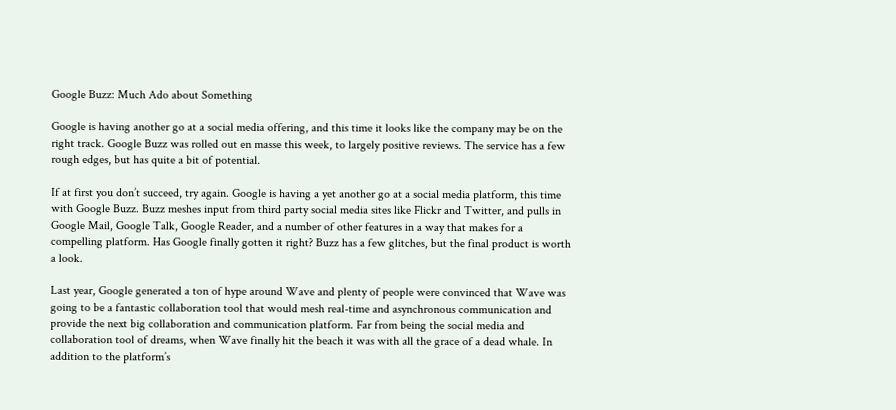Google Buzz: Much Ado about Something

Google is having another go at a social media offering, and this time it looks like the company may be on the right track. Google Buzz was rolled out en masse this week, to largely positive reviews. The service has a few rough edges, but has quite a bit of potential.

If at first you don’t succeed, try again. Google is having a yet another go at a social media platform, this time with Google Buzz. Buzz meshes input from third party social media sites like Flickr and Twitter, and pulls in Google Mail, Google Talk, Google Reader, and a number of other features in a way that makes for a compelling platform. Has Google finally gotten it right? Buzz has a few glitches, but the final product is worth a look.

Last year, Google generated a ton of hype around Wave and plenty of people were convinced that Wave was going to be a fantastic collaboration tool that would mesh real-time and asynchronous communication and provide the next big collaboration and communication platform. Far from being the social media and collaboration tool of dreams, when Wave finally hit the beach it was with all the grace of a dead whale. In addition to the platform’s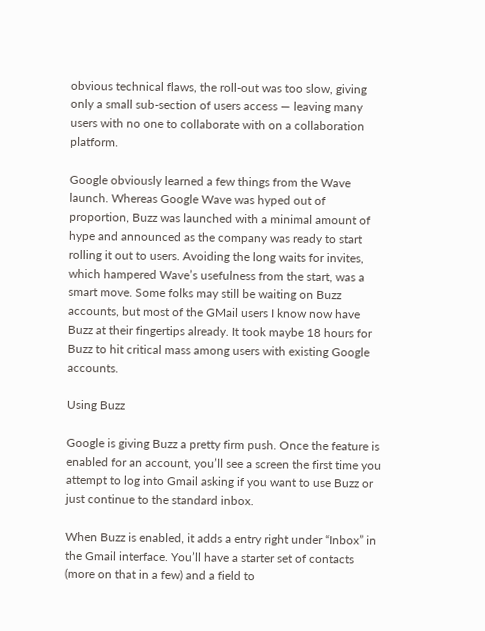obvious technical flaws, the roll-out was too slow, giving only a small sub-section of users access — leaving many users with no one to collaborate with on a collaboration platform.

Google obviously learned a few things from the Wave launch. Whereas Google Wave was hyped out of proportion, Buzz was launched with a minimal amount of hype and announced as the company was ready to start rolling it out to users. Avoiding the long waits for invites, which hampered Wave’s usefulness from the start, was a smart move. Some folks may still be waiting on Buzz accounts, but most of the GMail users I know now have Buzz at their fingertips already. It took maybe 18 hours for Buzz to hit critical mass among users with existing Google accounts.

Using Buzz

Google is giving Buzz a pretty firm push. Once the feature is enabled for an account, you’ll see a screen the first time you attempt to log into Gmail asking if you want to use Buzz or just continue to the standard inbox.

When Buzz is enabled, it adds a entry right under “Inbox” in the Gmail interface. You’ll have a starter set of contacts (more on that in a few) and a field to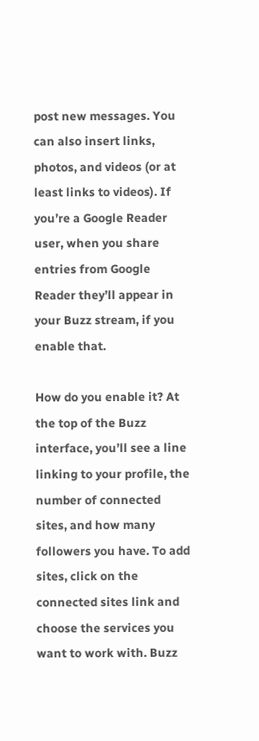post new messages. You can also insert links, photos, and videos (or at least links to videos). If you’re a Google Reader user, when you share entries from Google Reader they’ll appear in your Buzz stream, if you enable that.

How do you enable it? At the top of the Buzz interface, you’ll see a line linking to your profile, the number of connected sites, and how many followers you have. To add sites, click on the connected sites link and choose the services you want to work with. Buzz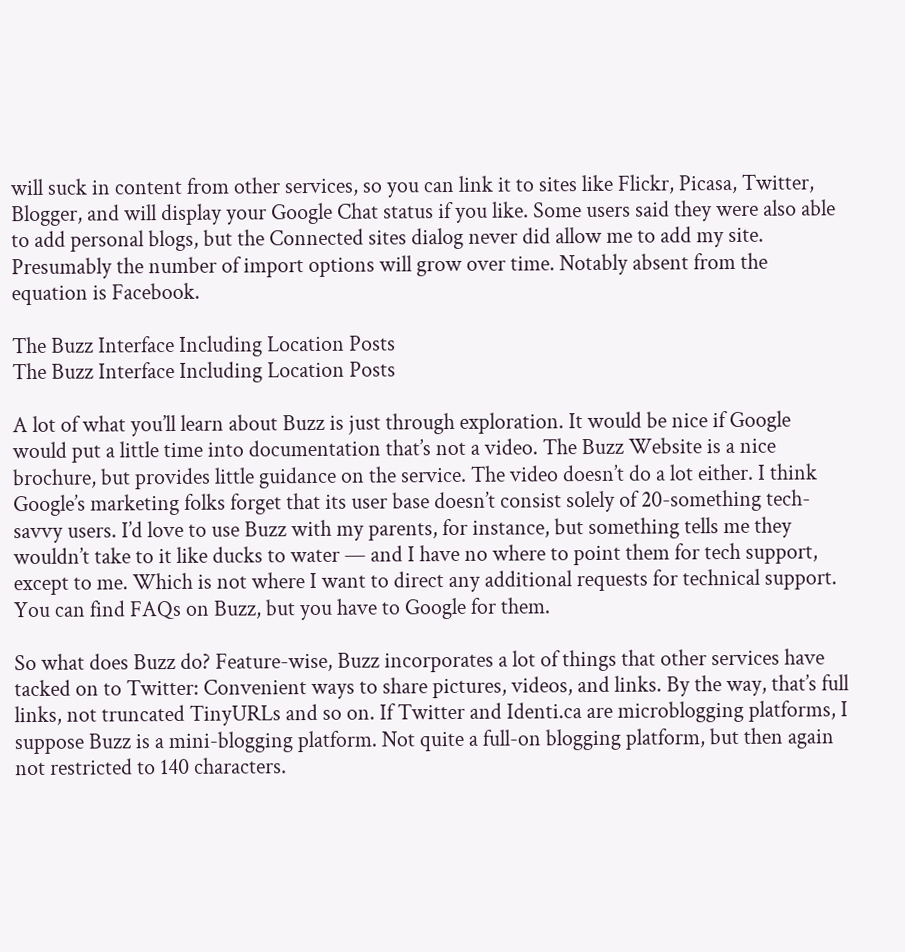will suck in content from other services, so you can link it to sites like Flickr, Picasa, Twitter, Blogger, and will display your Google Chat status if you like. Some users said they were also able to add personal blogs, but the Connected sites dialog never did allow me to add my site. Presumably the number of import options will grow over time. Notably absent from the equation is Facebook.

The Buzz Interface Including Location Posts
The Buzz Interface Including Location Posts

A lot of what you’ll learn about Buzz is just through exploration. It would be nice if Google would put a little time into documentation that’s not a video. The Buzz Website is a nice brochure, but provides little guidance on the service. The video doesn’t do a lot either. I think Google’s marketing folks forget that its user base doesn’t consist solely of 20-something tech-savvy users. I’d love to use Buzz with my parents, for instance, but something tells me they wouldn’t take to it like ducks to water — and I have no where to point them for tech support, except to me. Which is not where I want to direct any additional requests for technical support. You can find FAQs on Buzz, but you have to Google for them.

So what does Buzz do? Feature-wise, Buzz incorporates a lot of things that other services have tacked on to Twitter: Convenient ways to share pictures, videos, and links. By the way, that’s full links, not truncated TinyURLs and so on. If Twitter and Identi.ca are microblogging platforms, I suppose Buzz is a mini-blogging platform. Not quite a full-on blogging platform, but then again not restricted to 140 characters.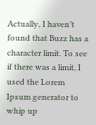Actually, I haven’t found that Buzz has a character limit. To see if there was a limit, I used the Lorem Ipsum generator to whip up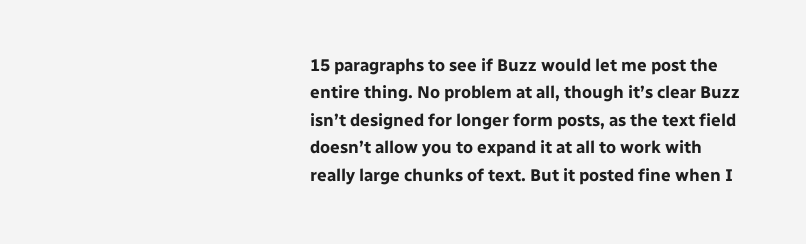15 paragraphs to see if Buzz would let me post the entire thing. No problem at all, though it’s clear Buzz isn’t designed for longer form posts, as the text field doesn’t allow you to expand it at all to work with really large chunks of text. But it posted fine when I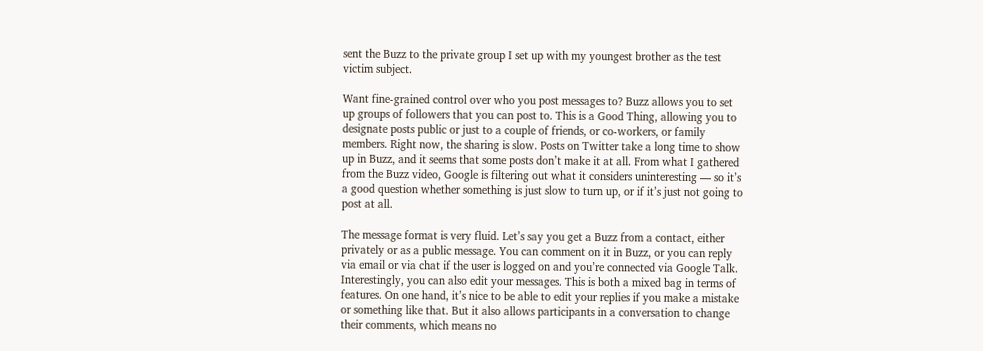sent the Buzz to the private group I set up with my youngest brother as the test victim subject.

Want fine-grained control over who you post messages to? Buzz allows you to set up groups of followers that you can post to. This is a Good Thing, allowing you to designate posts public or just to a couple of friends, or co-workers, or family members. Right now, the sharing is slow. Posts on Twitter take a long time to show up in Buzz, and it seems that some posts don’t make it at all. From what I gathered from the Buzz video, Google is filtering out what it considers uninteresting — so it’s a good question whether something is just slow to turn up, or if it’s just not going to post at all.

The message format is very fluid. Let’s say you get a Buzz from a contact, either privately or as a public message. You can comment on it in Buzz, or you can reply via email or via chat if the user is logged on and you’re connected via Google Talk. Interestingly, you can also edit your messages. This is both a mixed bag in terms of features. On one hand, it’s nice to be able to edit your replies if you make a mistake or something like that. But it also allows participants in a conversation to change their comments, which means no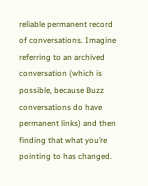reliable permanent record of conversations. Imagine referring to an archived conversation (which is possible, because Buzz conversations do have permanent links) and then finding that what you’re pointing to has changed.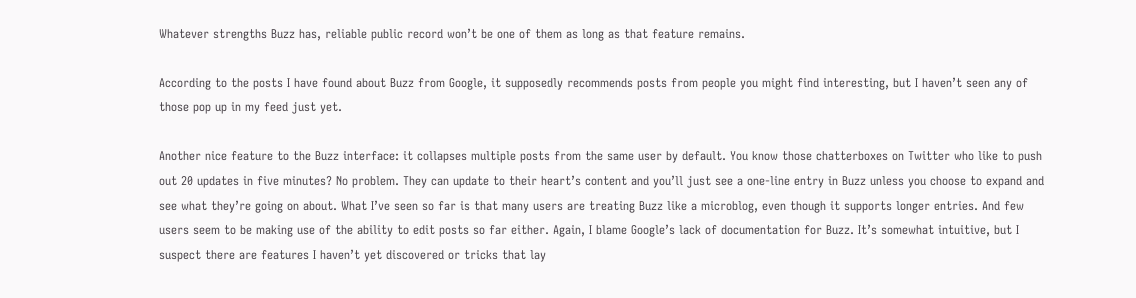Whatever strengths Buzz has, reliable public record won’t be one of them as long as that feature remains.

According to the posts I have found about Buzz from Google, it supposedly recommends posts from people you might find interesting, but I haven’t seen any of those pop up in my feed just yet.

Another nice feature to the Buzz interface: it collapses multiple posts from the same user by default. You know those chatterboxes on Twitter who like to push out 20 updates in five minutes? No problem. They can update to their heart’s content and you’ll just see a one-line entry in Buzz unless you choose to expand and see what they’re going on about. What I’ve seen so far is that many users are treating Buzz like a microblog, even though it supports longer entries. And few users seem to be making use of the ability to edit posts so far either. Again, I blame Google’s lack of documentation for Buzz. It’s somewhat intuitive, but I suspect there are features I haven’t yet discovered or tricks that lay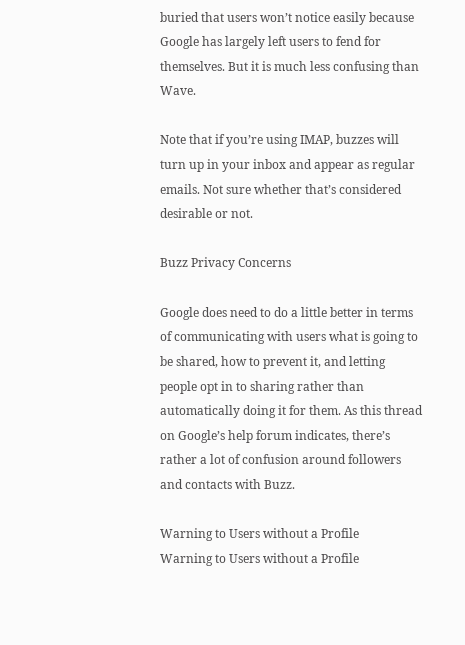buried that users won’t notice easily because Google has largely left users to fend for themselves. But it is much less confusing than Wave.

Note that if you’re using IMAP, buzzes will turn up in your inbox and appear as regular emails. Not sure whether that’s considered desirable or not.

Buzz Privacy Concerns

Google does need to do a little better in terms of communicating with users what is going to be shared, how to prevent it, and letting people opt in to sharing rather than automatically doing it for them. As this thread on Google’s help forum indicates, there’s rather a lot of confusion around followers and contacts with Buzz.

Warning to Users without a Profile
Warning to Users without a Profile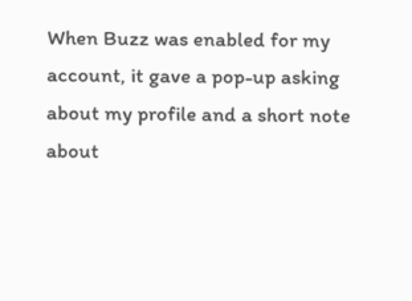When Buzz was enabled for my account, it gave a pop-up asking about my profile and a short note about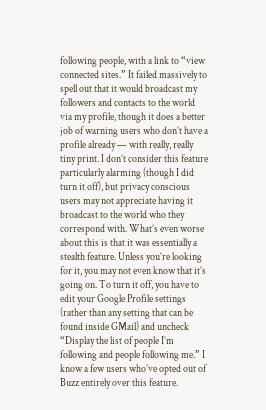following people, with a link to “view connected sites.” It failed massively to spell out that it would broadcast my followers and contacts to the world via my profile, though it does a better job of warning users who don’t have a profile already — with really, really tiny print. I don’t consider this feature particularly alarming (though I did turn it off), but privacy conscious users may not appreciate having it broadcast to the world who they correspond with. What’s even worse about this is that it was essentially a stealth feature. Unless you’re looking for it, you may not even know that it’s going on. To turn it off, you have to edit your Google Profile settings (rather than any setting that can be found inside GMail) and uncheck “Display the list of people I’m following and people following me.” I know a few users who’ve opted out of Buzz entirely over this feature.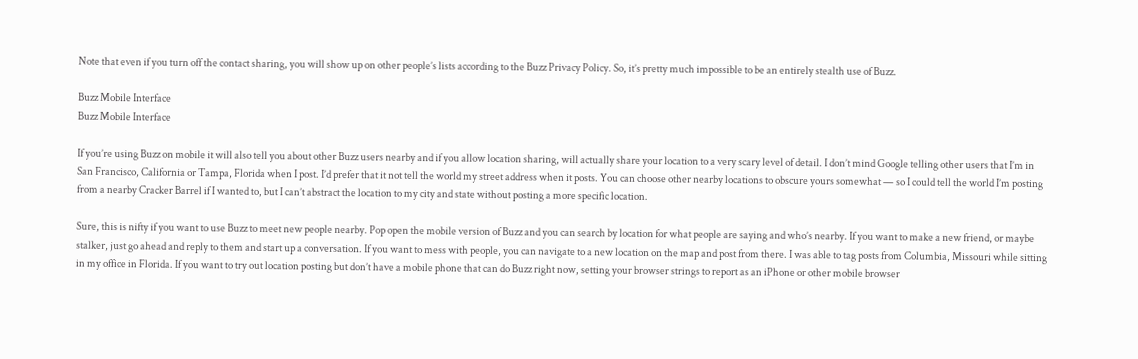Note that even if you turn off the contact sharing, you will show up on other people’s lists according to the Buzz Privacy Policy. So, it’s pretty much impossible to be an entirely stealth use of Buzz.

Buzz Mobile Interface
Buzz Mobile Interface

If you’re using Buzz on mobile it will also tell you about other Buzz users nearby and if you allow location sharing, will actually share your location to a very scary level of detail. I don’t mind Google telling other users that I’m in San Francisco, California or Tampa, Florida when I post. I’d prefer that it not tell the world my street address when it posts. You can choose other nearby locations to obscure yours somewhat — so I could tell the world I’m posting from a nearby Cracker Barrel if I wanted to, but I can’t abstract the location to my city and state without posting a more specific location.

Sure, this is nifty if you want to use Buzz to meet new people nearby. Pop open the mobile version of Buzz and you can search by location for what people are saying and who’s nearby. If you want to make a new friend, or maybe stalker, just go ahead and reply to them and start up a conversation. If you want to mess with people, you can navigate to a new location on the map and post from there. I was able to tag posts from Columbia, Missouri while sitting in my office in Florida. If you want to try out location posting but don’t have a mobile phone that can do Buzz right now, setting your browser strings to report as an iPhone or other mobile browser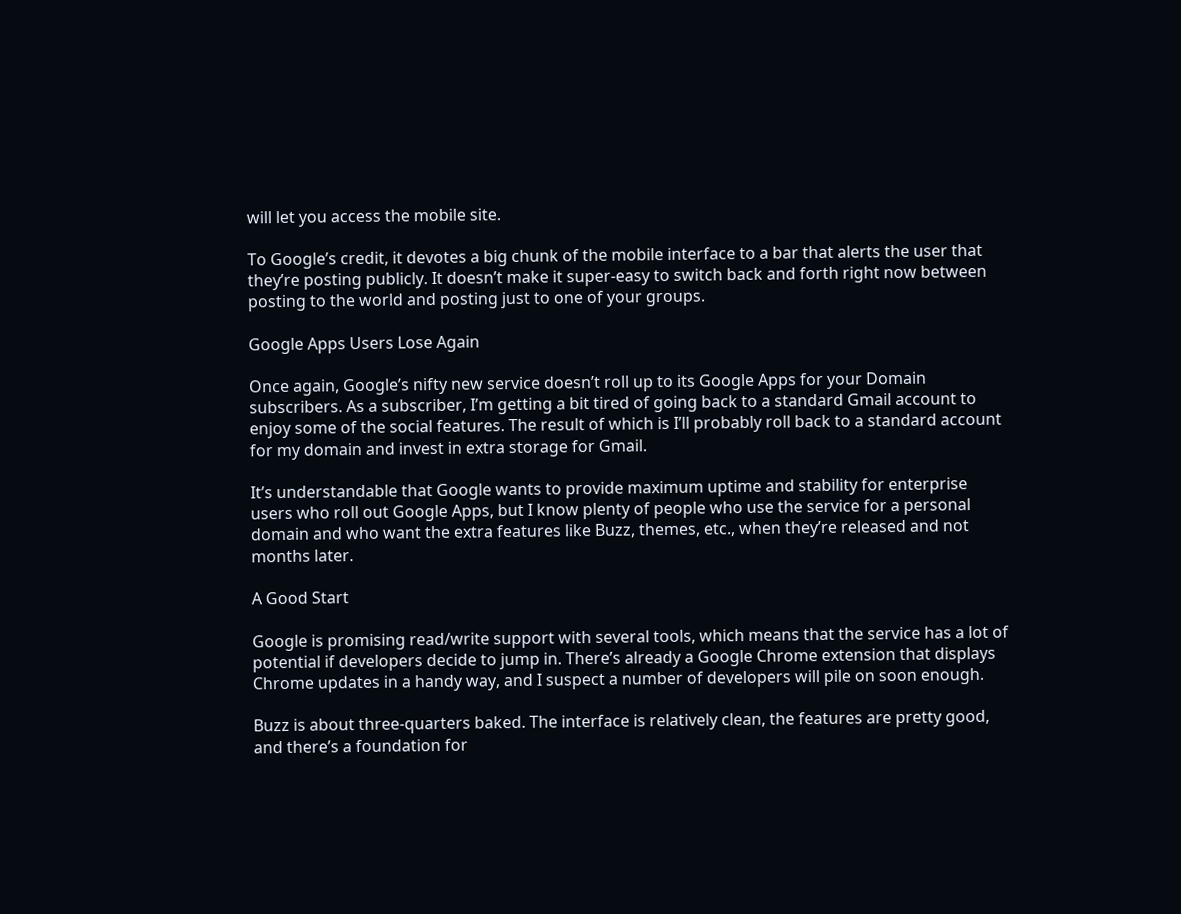will let you access the mobile site.

To Google’s credit, it devotes a big chunk of the mobile interface to a bar that alerts the user that they’re posting publicly. It doesn’t make it super-easy to switch back and forth right now between posting to the world and posting just to one of your groups.

Google Apps Users Lose Again

Once again, Google’s nifty new service doesn’t roll up to its Google Apps for your Domain subscribers. As a subscriber, I’m getting a bit tired of going back to a standard Gmail account to enjoy some of the social features. The result of which is I’ll probably roll back to a standard account for my domain and invest in extra storage for Gmail.

It’s understandable that Google wants to provide maximum uptime and stability for enterprise users who roll out Google Apps, but I know plenty of people who use the service for a personal domain and who want the extra features like Buzz, themes, etc., when they’re released and not months later.

A Good Start

Google is promising read/write support with several tools, which means that the service has a lot of potential if developers decide to jump in. There’s already a Google Chrome extension that displays Chrome updates in a handy way, and I suspect a number of developers will pile on soon enough.

Buzz is about three-quarters baked. The interface is relatively clean, the features are pretty good, and there’s a foundation for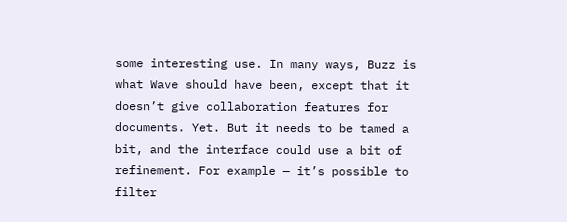some interesting use. In many ways, Buzz is what Wave should have been, except that it doesn’t give collaboration features for documents. Yet. But it needs to be tamed a bit, and the interface could use a bit of refinement. For example — it’s possible to filter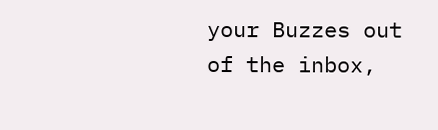your Buzzes out of the inbox,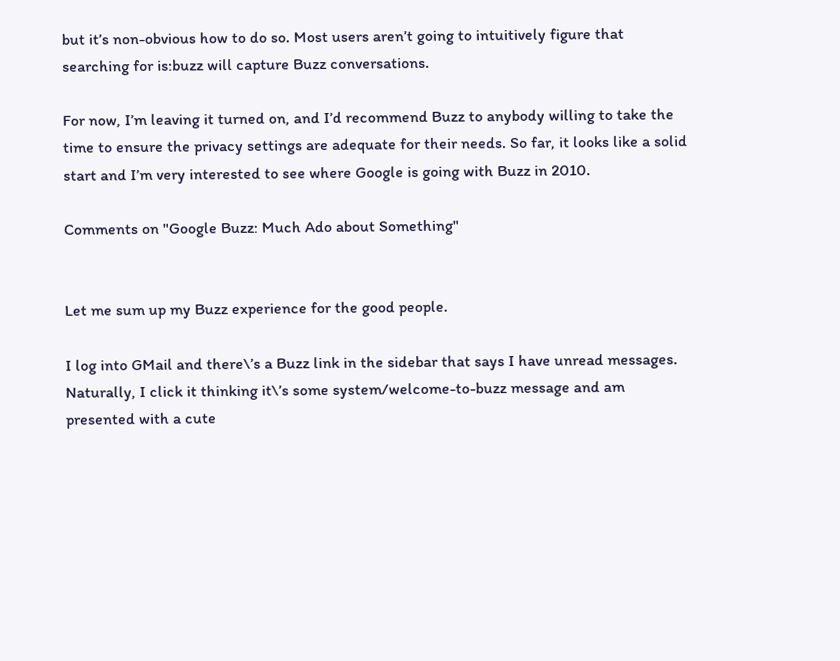but it’s non-obvious how to do so. Most users aren’t going to intuitively figure that searching for is:buzz will capture Buzz conversations.

For now, I’m leaving it turned on, and I’d recommend Buzz to anybody willing to take the time to ensure the privacy settings are adequate for their needs. So far, it looks like a solid start and I’m very interested to see where Google is going with Buzz in 2010.

Comments on "Google Buzz: Much Ado about Something"


Let me sum up my Buzz experience for the good people.

I log into GMail and there\’s a Buzz link in the sidebar that says I have unread messages. Naturally, I click it thinking it\’s some system/welcome-to-buzz message and am presented with a cute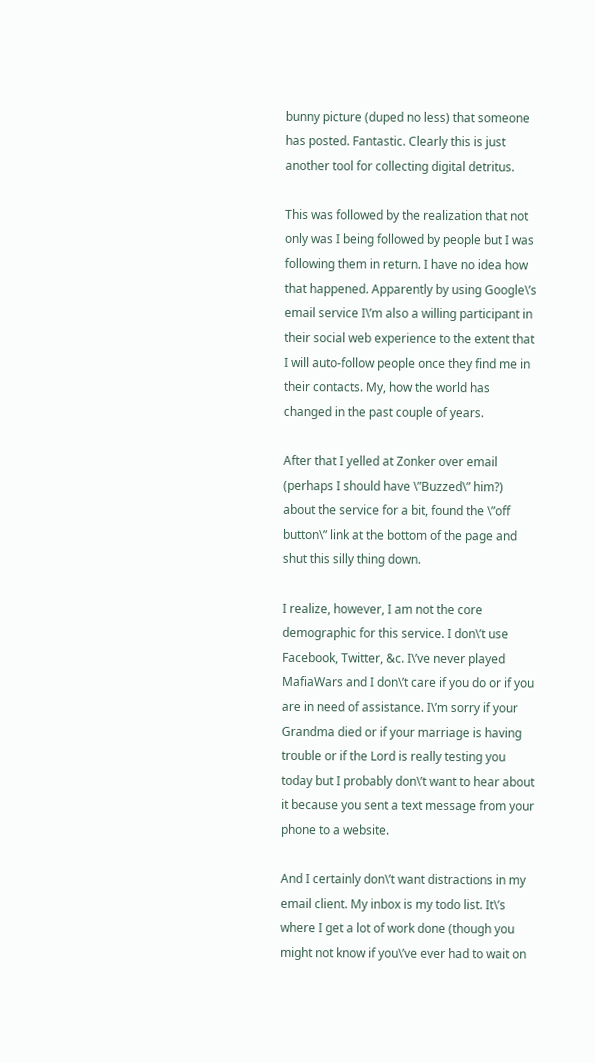bunny picture (duped no less) that someone has posted. Fantastic. Clearly this is just another tool for collecting digital detritus.

This was followed by the realization that not only was I being followed by people but I was following them in return. I have no idea how that happened. Apparently by using Google\’s email service I\’m also a willing participant in their social web experience to the extent that I will auto-follow people once they find me in their contacts. My, how the world has changed in the past couple of years.

After that I yelled at Zonker over email (perhaps I should have \”Buzzed\” him?) about the service for a bit, found the \”off button\” link at the bottom of the page and shut this silly thing down.

I realize, however, I am not the core demographic for this service. I don\’t use Facebook, Twitter, &c. I\’ve never played MafiaWars and I don\’t care if you do or if you are in need of assistance. I\’m sorry if your Grandma died or if your marriage is having trouble or if the Lord is really testing you today but I probably don\’t want to hear about it because you sent a text message from your phone to a website.

And I certainly don\’t want distractions in my email client. My inbox is my todo list. It\’s where I get a lot of work done (though you might not know if you\’ve ever had to wait on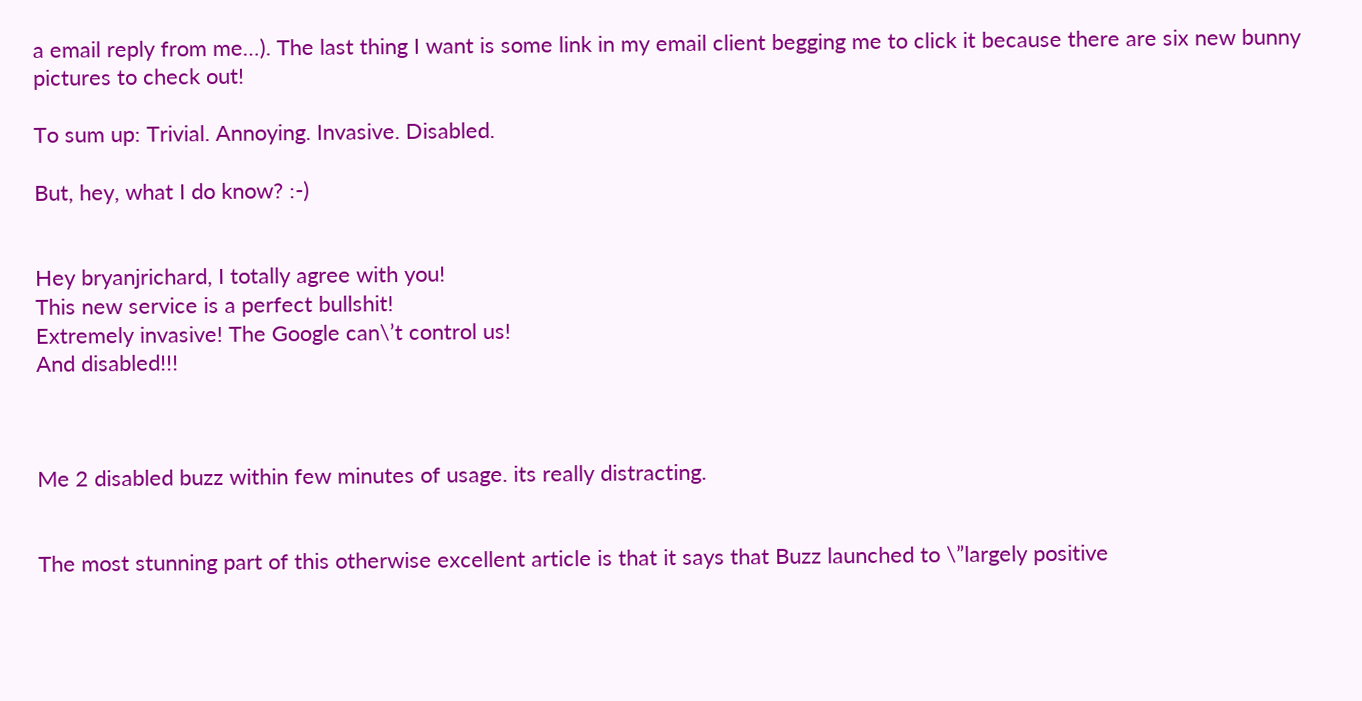a email reply from me…). The last thing I want is some link in my email client begging me to click it because there are six new bunny pictures to check out!

To sum up: Trivial. Annoying. Invasive. Disabled.

But, hey, what I do know? :-)


Hey bryanjrichard, I totally agree with you!
This new service is a perfect bullshit!
Extremely invasive! The Google can\’t control us!
And disabled!!!



Me 2 disabled buzz within few minutes of usage. its really distracting.


The most stunning part of this otherwise excellent article is that it says that Buzz launched to \”largely positive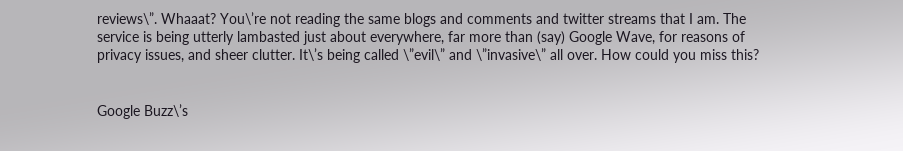reviews\”. Whaaat? You\’re not reading the same blogs and comments and twitter streams that I am. The service is being utterly lambasted just about everywhere, far more than (say) Google Wave, for reasons of privacy issues, and sheer clutter. It\’s being called \”evil\” and \”invasive\” all over. How could you miss this?


Google Buzz\’s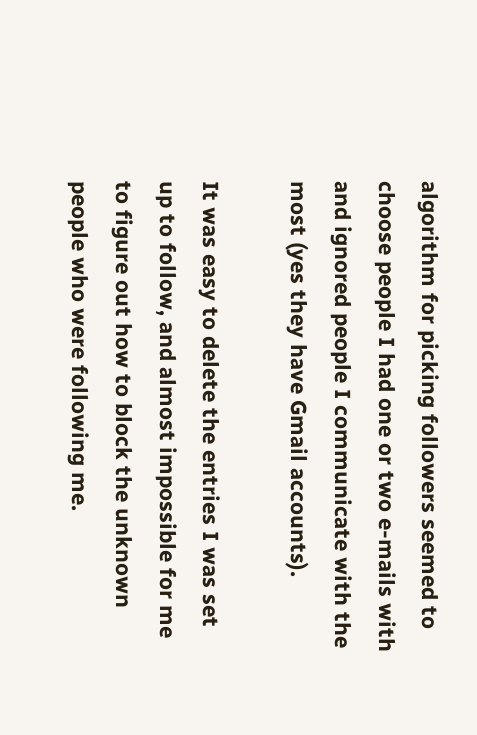algorithm for picking followers seemed to choose people I had one or two e-mails with and ignored people I communicate with the most (yes they have Gmail accounts).

It was easy to delete the entries I was set up to follow, and almost impossible for me to figure out how to block the unknown people who were following me.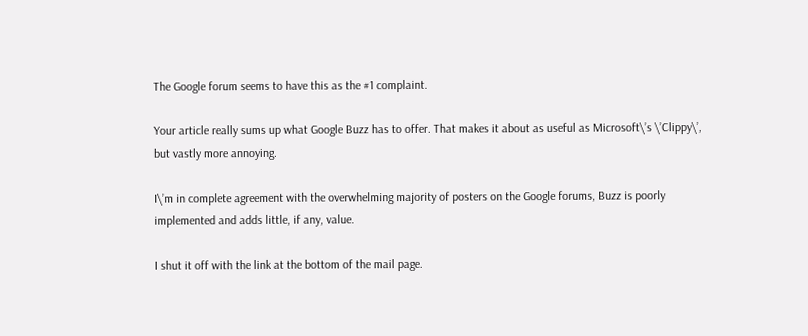The Google forum seems to have this as the #1 complaint.

Your article really sums up what Google Buzz has to offer. That makes it about as useful as Microsoft\’s \’Clippy\’, but vastly more annoying.

I\’m in complete agreement with the overwhelming majority of posters on the Google forums, Buzz is poorly implemented and adds little, if any, value.

I shut it off with the link at the bottom of the mail page.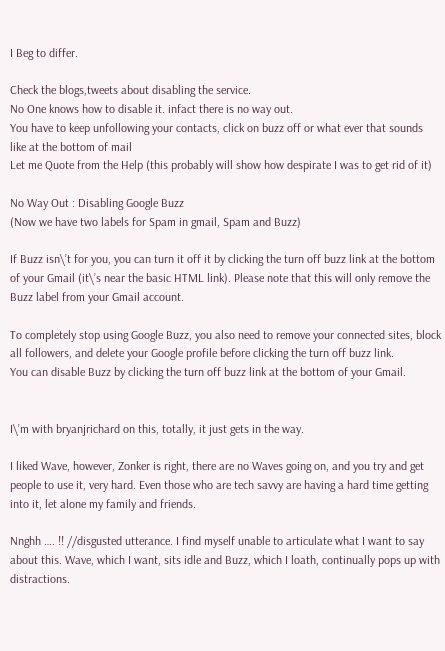I Beg to differ.

Check the blogs,tweets about disabling the service.
No One knows how to disable it. infact there is no way out.
You have to keep unfollowing your contacts, click on buzz off or what ever that sounds like at the bottom of mail
Let me Quote from the Help (this probably will show how despirate I was to get rid of it)

No Way Out : Disabling Google Buzz
(Now we have two labels for Spam in gmail, Spam and Buzz)

If Buzz isn\’t for you, you can turn it off it by clicking the turn off buzz link at the bottom of your Gmail (it\’s near the basic HTML link). Please note that this will only remove the Buzz label from your Gmail account.

To completely stop using Google Buzz, you also need to remove your connected sites, block all followers, and delete your Google profile before clicking the turn off buzz link.
You can disable Buzz by clicking the turn off buzz link at the bottom of your Gmail.


I\’m with bryanjrichard on this, totally, it just gets in the way.

I liked Wave, however, Zonker is right, there are no Waves going on, and you try and get people to use it, very hard. Even those who are tech savvy are having a hard time getting into it, let alone my family and friends.

Nnghh …. !! //disgusted utterance. I find myself unable to articulate what I want to say about this. Wave, which I want, sits idle and Buzz, which I loath, continually pops up with distractions.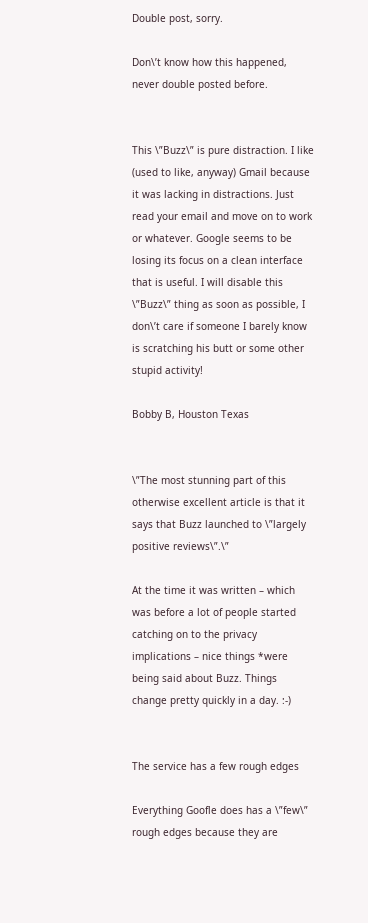Double post, sorry.

Don\’t know how this happened, never double posted before.


This \”Buzz\” is pure distraction. I like (used to like, anyway) Gmail because it was lacking in distractions. Just read your email and move on to work or whatever. Google seems to be losing its focus on a clean interface that is useful. I will disable this \”Buzz\” thing as soon as possible, I don\’t care if someone I barely know is scratching his butt or some other stupid activity!

Bobby B, Houston Texas


\”The most stunning part of this otherwise excellent article is that it says that Buzz launched to \”largely positive reviews\”.\”

At the time it was written – which was before a lot of people started catching on to the privacy implications – nice things *were being said about Buzz. Things change pretty quickly in a day. :-)


The service has a few rough edges

Everything Goofle does has a \”few\” rough edges because they are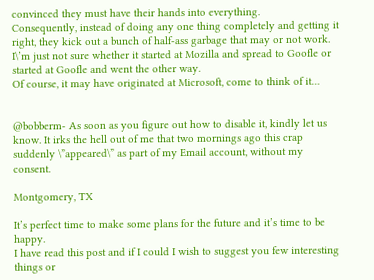convinced they must have their hands into everything.
Consequently, instead of doing any one thing completely and getting it right, they kick out a bunch of half-ass garbage that may or not work.
I\’m just not sure whether it started at Mozilla and spread to Goofle or started at Goofle and went the other way.
Of course, it may have originated at Microsoft, come to think of it…


@bobberm- As soon as you figure out how to disable it, kindly let us know. It irks the hell out of me that two mornings ago this crap suddenly \”appeared\” as part of my Email account, without my consent.

Montgomery, TX

It’s perfect time to make some plans for the future and it’s time to be happy.
I have read this post and if I could I wish to suggest you few interesting things or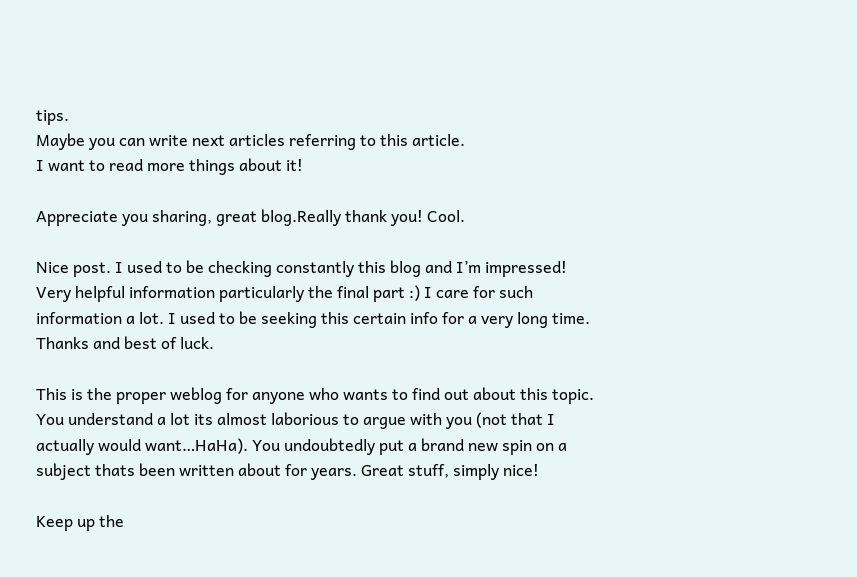tips.
Maybe you can write next articles referring to this article.
I want to read more things about it!

Appreciate you sharing, great blog.Really thank you! Cool.

Nice post. I used to be checking constantly this blog and I’m impressed! Very helpful information particularly the final part :) I care for such information a lot. I used to be seeking this certain info for a very long time. Thanks and best of luck.

This is the proper weblog for anyone who wants to find out about this topic. You understand a lot its almost laborious to argue with you (not that I actually would want…HaHa). You undoubtedly put a brand new spin on a subject thats been written about for years. Great stuff, simply nice!

Keep up the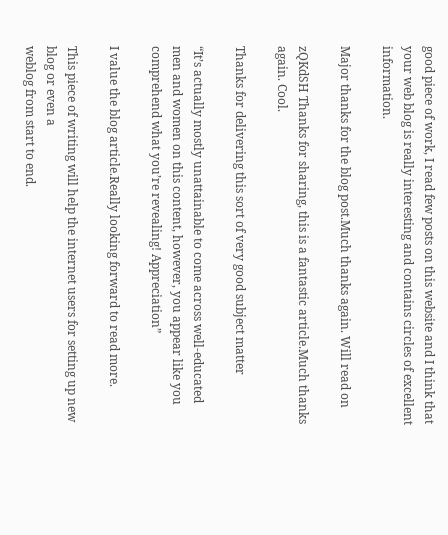good piece of work, I read few posts on this website and I think that your web blog is really interesting and contains circles of excellent information.

Major thanks for the blog post.Much thanks again. Will read on

zQKdSH Thanks for sharing, this is a fantastic article.Much thanks again. Cool.

Thanks for delivering this sort of very good subject matter

“It’s actually mostly unattainable to come across well-educated men and women on this content, however, you appear like you comprehend what you’re revealing! Appreciation”

I value the blog article.Really looking forward to read more.

This piece of writing will help the internet users for setting up new blog or even a
weblog from start to end.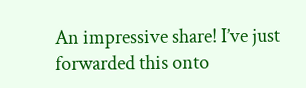An impressive share! I’ve just forwarded this onto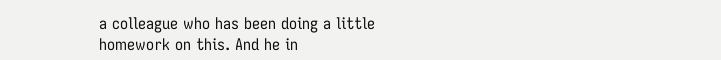a colleague who has been doing a little
homework on this. And he in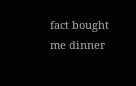fact bought me dinner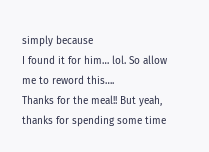simply because
I found it for him… lol. So allow me to reword this….
Thanks for the meal!! But yeah, thanks for spending some time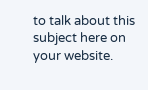to talk about this subject here on your website.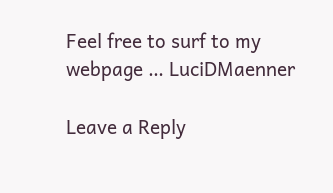Feel free to surf to my webpage … LuciDMaenner

Leave a Reply